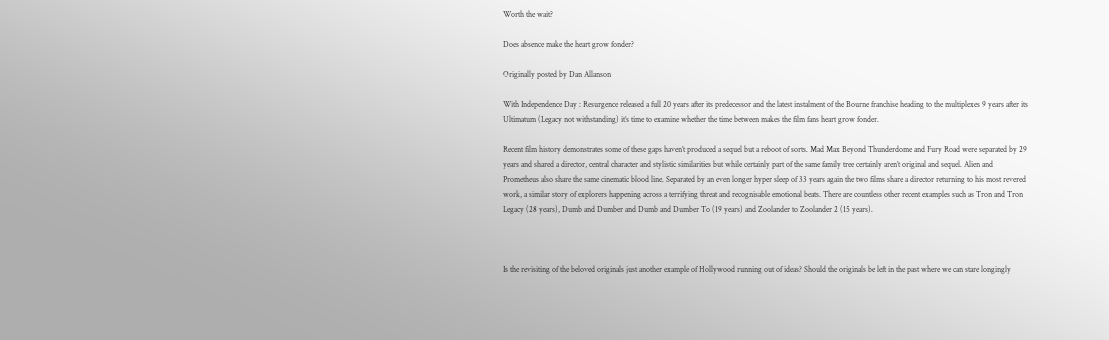Worth the wait?

Does absence make the heart grow fonder?

Originally posted by Dan Allanson

With Independence Day : Resurgence released a full 20 years after its predecessor and the latest instalment of the Bourne franchise heading to the multiplexes 9 years after its Ultimatum (Legacy not withstanding) it’s time to examine whether the time between makes the film fans heart grow fonder.

Recent film history demonstrates some of these gaps haven’t produced a sequel but a reboot of sorts. Mad Max Beyond Thunderdome and Fury Road were separated by 29 years and shared a director, central character and stylistic similarities but while certainly part of the same family tree certainly aren’t original and sequel. Alien and Prometheus also share the same cinematic blood line. Separated by an even longer hyper sleep of 33 years again the two films share a director returning to his most revered work, a similar story of explorers happening across a terrifying threat and recognisable emotional beats. There are countless other recent examples such as Tron and Tron Legacy (28 years), Dumb and Dumber and Dumb and Dumber To (19 years) and Zoolander to Zoolander 2 (15 years).



Is the revisiting of the beloved originals just another example of Hollywood running out of ideas? Should the originals be left in the past where we can stare longingly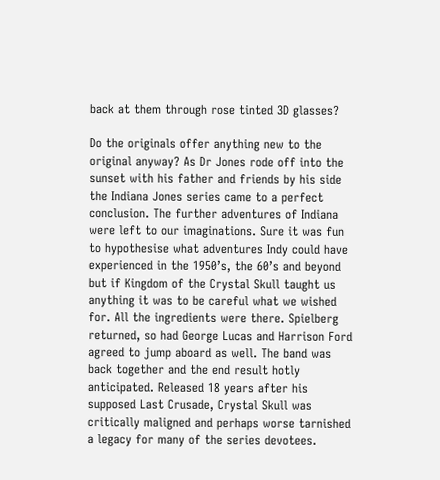back at them through rose tinted 3D glasses?

Do the originals offer anything new to the original anyway? As Dr Jones rode off into the sunset with his father and friends by his side the Indiana Jones series came to a perfect conclusion. The further adventures of Indiana were left to our imaginations. Sure it was fun to hypothesise what adventures Indy could have experienced in the 1950’s, the 60’s and beyond but if Kingdom of the Crystal Skull taught us anything it was to be careful what we wished for. All the ingredients were there. Spielberg returned, so had George Lucas and Harrison Ford agreed to jump aboard as well. The band was back together and the end result hotly anticipated. Released 18 years after his supposed Last Crusade, Crystal Skull was critically maligned and perhaps worse tarnished a legacy for many of the series devotees.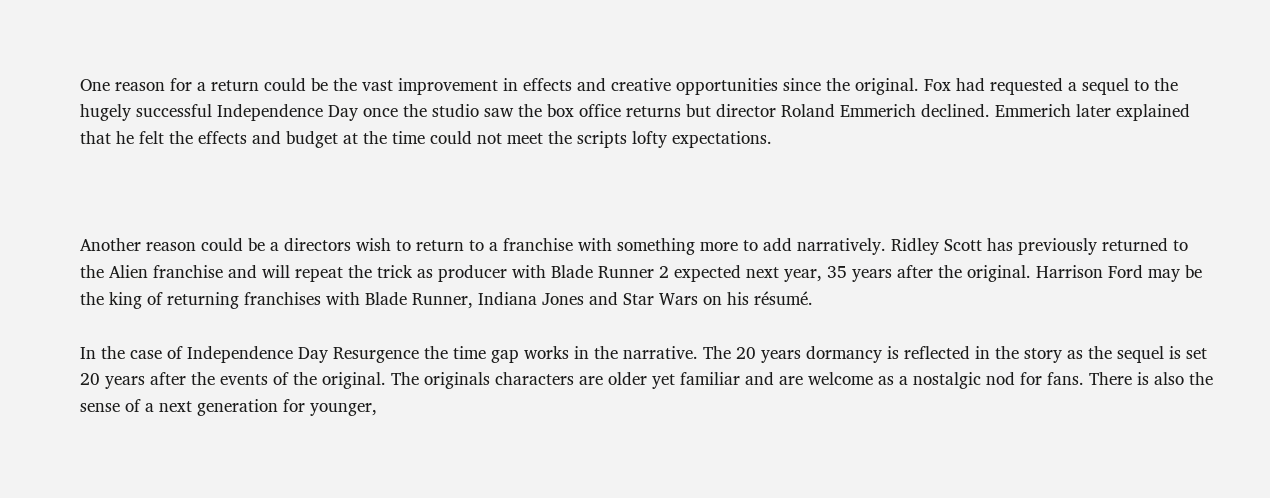One reason for a return could be the vast improvement in effects and creative opportunities since the original. Fox had requested a sequel to the hugely successful Independence Day once the studio saw the box office returns but director Roland Emmerich declined. Emmerich later explained that he felt the effects and budget at the time could not meet the scripts lofty expectations.



Another reason could be a directors wish to return to a franchise with something more to add narratively. Ridley Scott has previously returned to the Alien franchise and will repeat the trick as producer with Blade Runner 2 expected next year, 35 years after the original. Harrison Ford may be the king of returning franchises with Blade Runner, Indiana Jones and Star Wars on his résumé.

In the case of Independence Day Resurgence the time gap works in the narrative. The 20 years dormancy is reflected in the story as the sequel is set 20 years after the events of the original. The originals characters are older yet familiar and are welcome as a nostalgic nod for fans. There is also the sense of a next generation for younger,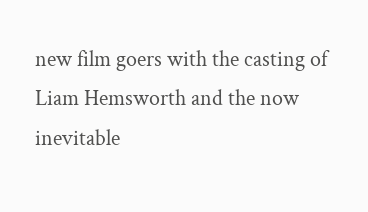new film goers with the casting of Liam Hemsworth and the now inevitable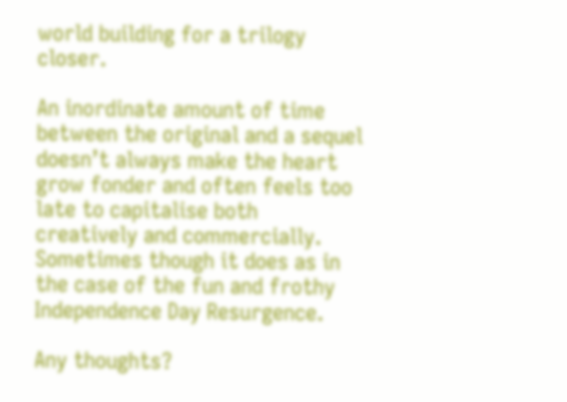world building for a trilogy closer.

An inordinate amount of time between the original and a sequel doesn’t always make the heart grow fonder and often feels too late to capitalise both creatively and commercially. Sometimes though it does as in the case of the fun and frothy Independence Day Resurgence.

Any thoughts?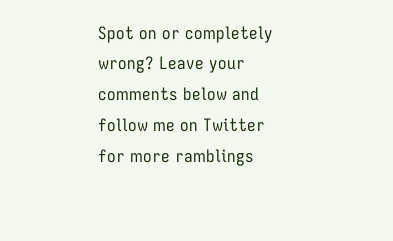Spot on or completely wrong? Leave your comments below and follow me on Twitter for more ramblings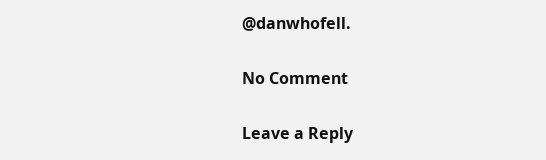@danwhofell.

No Comment

Leave a Reply